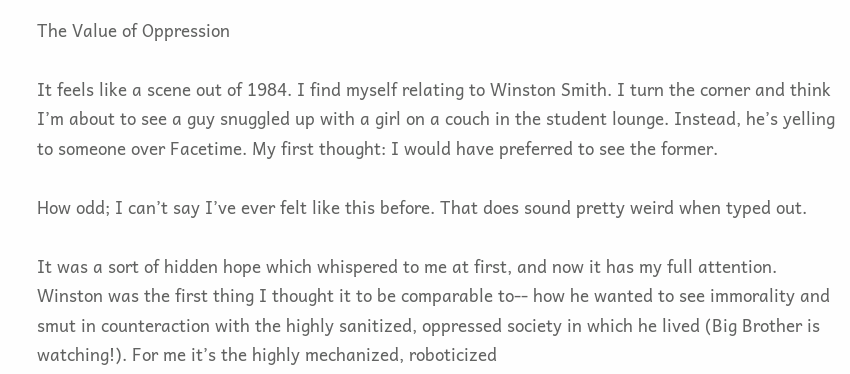The Value of Oppression

It feels like a scene out of 1984. I find myself relating to Winston Smith. I turn the corner and think I’m about to see a guy snuggled up with a girl on a couch in the student lounge. Instead, he’s yelling to someone over Facetime. My first thought: I would have preferred to see the former.

How odd; I can’t say I’ve ever felt like this before. That does sound pretty weird when typed out.

It was a sort of hidden hope which whispered to me at first, and now it has my full attention. Winston was the first thing I thought it to be comparable to-- how he wanted to see immorality and smut in counteraction with the highly sanitized, oppressed society in which he lived (Big Brother is watching!). For me it’s the highly mechanized, roboticized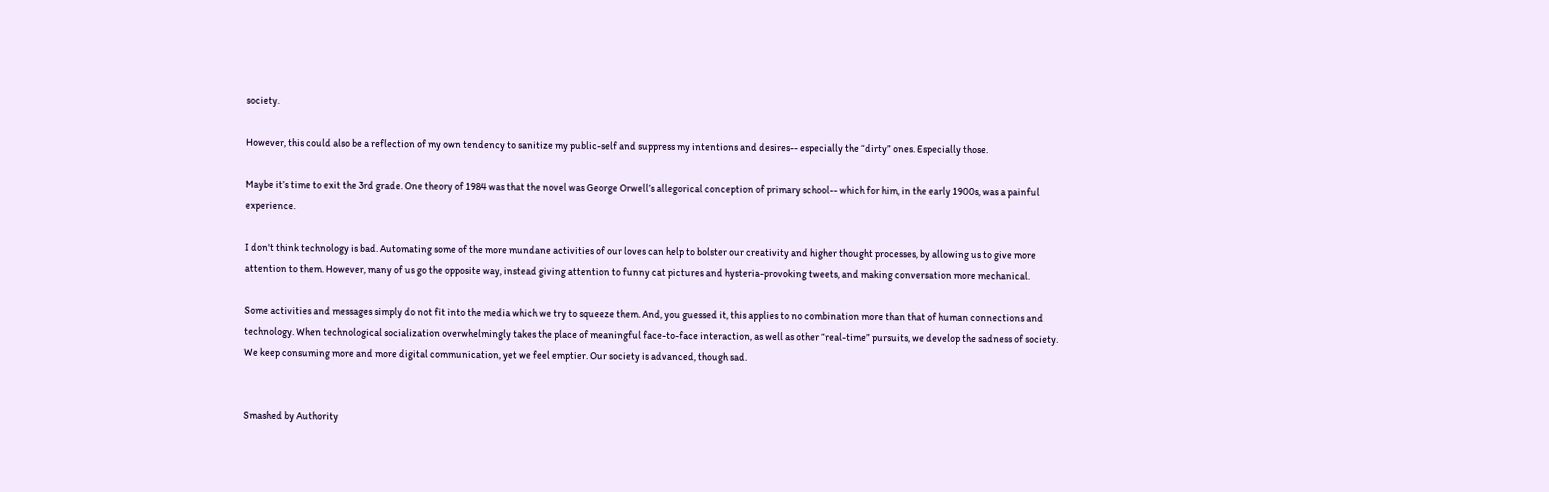society.

However, this could also be a reflection of my own tendency to sanitize my public-self and suppress my intentions and desires-- especially the “dirty” ones. Especially those.

Maybe it’s time to exit the 3rd grade. One theory of 1984 was that the novel was George Orwell’s allegorical conception of primary school-- which for him, in the early 1900s, was a painful experience.

I don't think technology is bad. Automating some of the more mundane activities of our loves can help to bolster our creativity and higher thought processes, by allowing us to give more attention to them. However, many of us go the opposite way, instead giving attention to funny cat pictures and hysteria-provoking tweets, and making conversation more mechanical.

Some activities and messages simply do not fit into the media which we try to squeeze them. And, you guessed it, this applies to no combination more than that of human connections and technology. When technological socialization overwhelmingly takes the place of meaningful face-to-face interaction, as well as other “real-time” pursuits, we develop the sadness of society. We keep consuming more and more digital communication, yet we feel emptier. Our society is advanced, though sad.


Smashed by Authority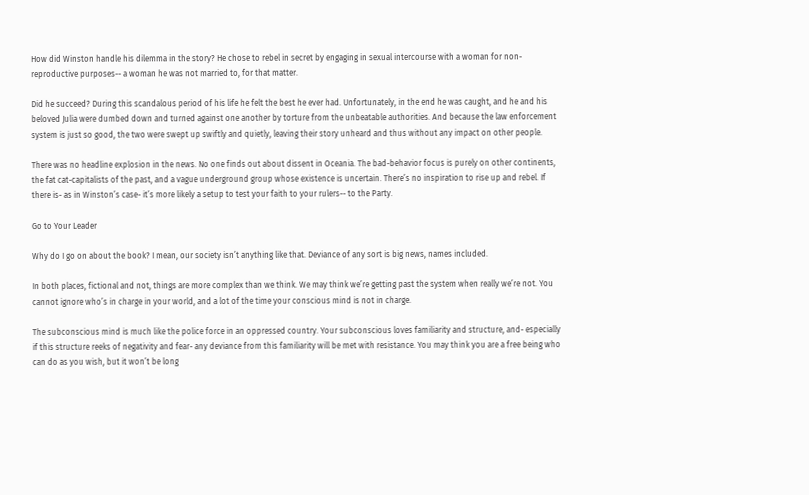How did Winston handle his dilemma in the story? He chose to rebel in secret by engaging in sexual intercourse with a woman for non-reproductive purposes-- a woman he was not married to, for that matter.

Did he succeed? During this scandalous period of his life he felt the best he ever had. Unfortunately, in the end he was caught, and he and his beloved Julia were dumbed down and turned against one another by torture from the unbeatable authorities. And because the law enforcement system is just so good, the two were swept up swiftly and quietly, leaving their story unheard and thus without any impact on other people.

There was no headline explosion in the news. No one finds out about dissent in Oceania. The bad-behavior focus is purely on other continents, the fat cat-capitalists of the past, and a vague underground group whose existence is uncertain. There’s no inspiration to rise up and rebel. If there is- as in Winston’s case- it’s more likely a setup to test your faith to your rulers-- to the Party.

Go to Your Leader

Why do I go on about the book? I mean, our society isn’t anything like that. Deviance of any sort is big news, names included.

In both places, fictional and not, things are more complex than we think. We may think we’re getting past the system when really we’re not. You cannot ignore who’s in charge in your world, and a lot of the time your conscious mind is not in charge.

The subconscious mind is much like the police force in an oppressed country. Your subconscious loves familiarity and structure, and- especially if this structure reeks of negativity and fear- any deviance from this familiarity will be met with resistance. You may think you are a free being who can do as you wish, but it won’t be long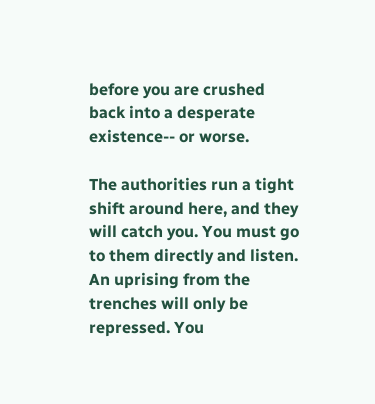before you are crushed back into a desperate existence-- or worse.

The authorities run a tight shift around here, and they will catch you. You must go to them directly and listen. An uprising from the trenches will only be repressed. You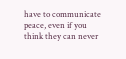have to communicate peace, even if you think they can never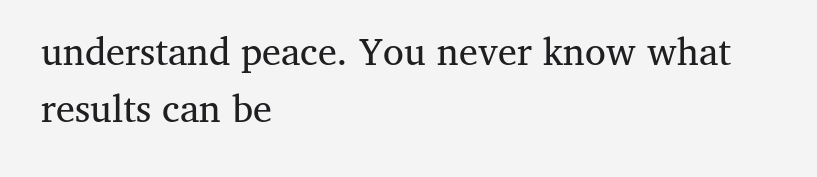understand peace. You never know what results can be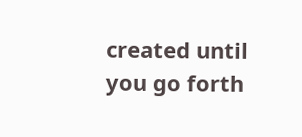created until you go forth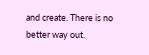and create. There is no better way out.